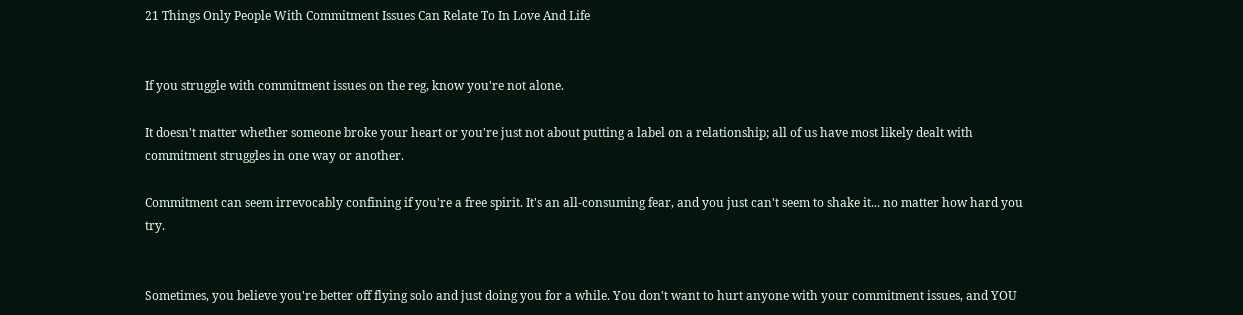21 Things Only People With Commitment Issues Can Relate To In Love And Life


If you struggle with commitment issues on the reg, know you're not alone.

It doesn't matter whether someone broke your heart or you're just not about putting a label on a relationship; all of us have most likely dealt with commitment struggles in one way or another.

Commitment can seem irrevocably confining if you're a free spirit. It's an all-consuming fear, and you just can't seem to shake it... no matter how hard you try.


Sometimes, you believe you're better off flying solo and just doing you for a while. You don't want to hurt anyone with your commitment issues, and YOU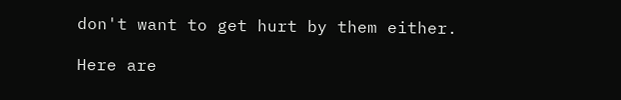don't want to get hurt by them either.

Here are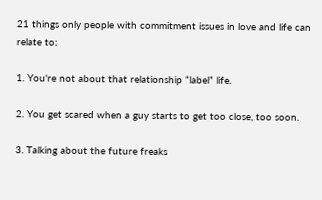21 things only people with commitment issues in love and life can relate to:

1. You're not about that relationship “label” life.

2. You get scared when a guy starts to get too close, too soon.

3. Talking about the future freaks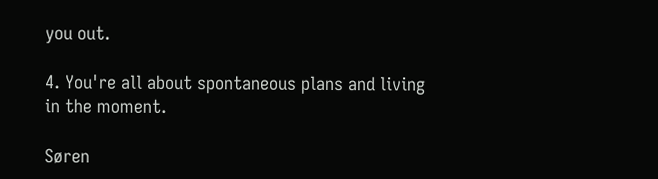you out.

4. You're all about spontaneous plans and living in the moment.

Søren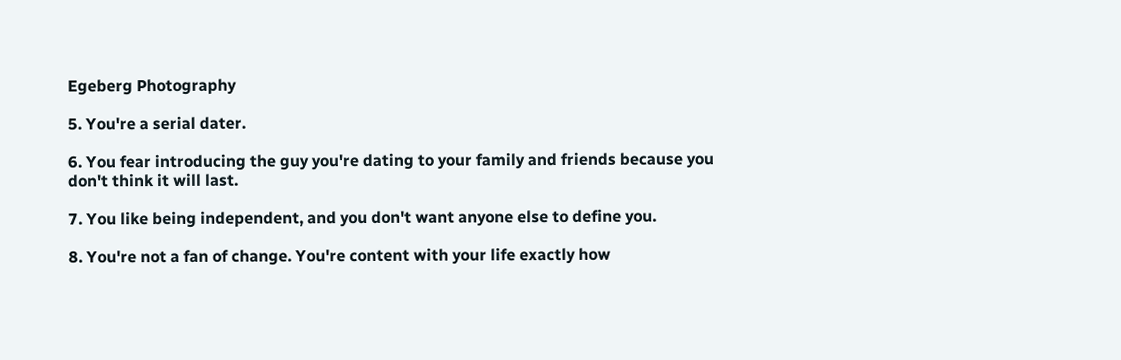Egeberg Photography

5. You're a serial dater.

6. You fear introducing the guy you're dating to your family and friends because you don't think it will last.

7. You like being independent, and you don't want anyone else to define you.

8. You're not a fan of change. You're content with your life exactly how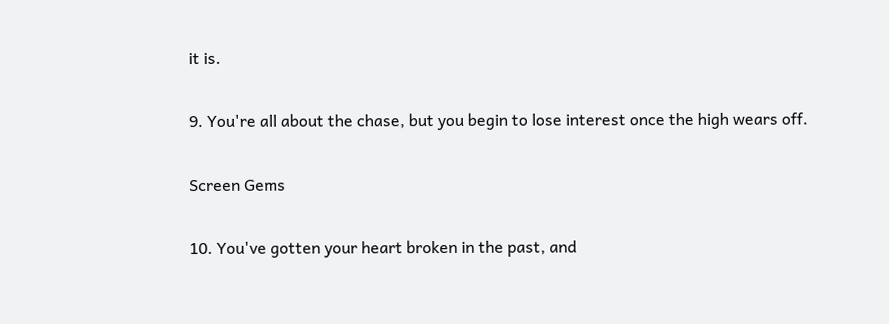it is.

9. You're all about the chase, but you begin to lose interest once the high wears off.

Screen Gems

10. You've gotten your heart broken in the past, and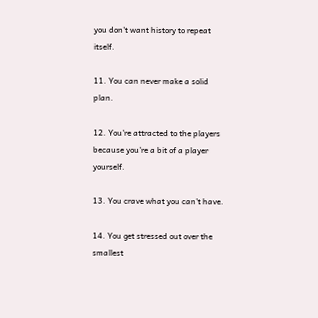you don't want history to repeat itself.

11. You can never make a solid plan.

12. You're attracted to the players because you're a bit of a player yourself.

13. You crave what you can't have.

14. You get stressed out over the smallest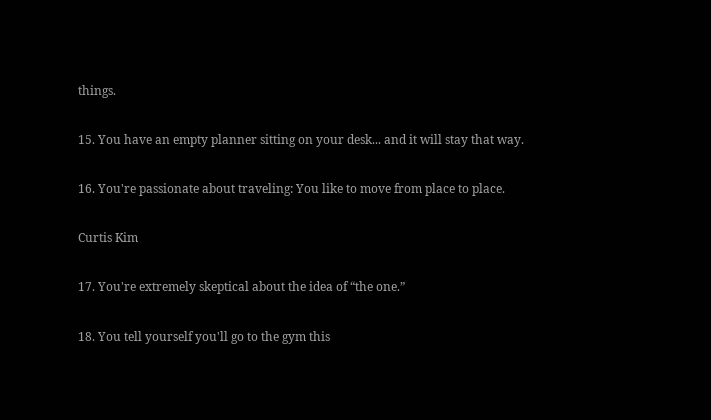things.

15. You have an empty planner sitting on your desk... and it will stay that way.

16. You're passionate about traveling: You like to move from place to place.

Curtis Kim

17. You're extremely skeptical about the idea of “the one.”

18. You tell yourself you'll go to the gym this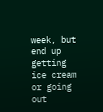week, but end up getting ice cream or going out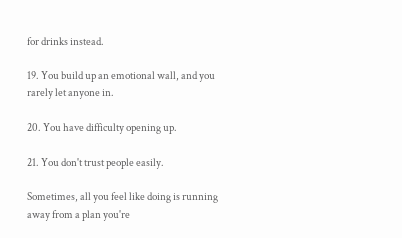for drinks instead.

19. You build up an emotional wall, and you rarely let anyone in.

20. You have difficulty opening up.

21. You don't trust people easily.

Sometimes, all you feel like doing is running away from a plan you're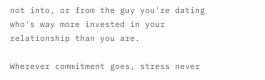not into, or from the guy you're dating who's way more invested in your relationship than you are.

Wherever commitment goes, stress never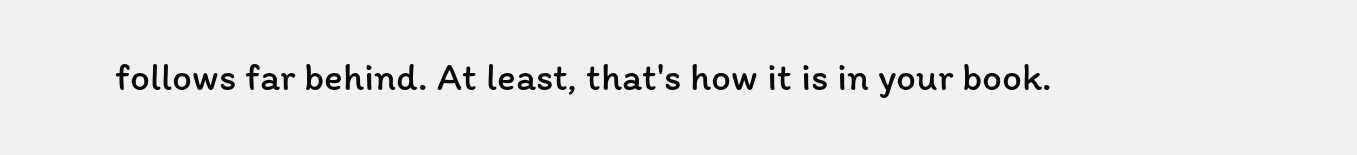follows far behind. At least, that's how it is in your book.